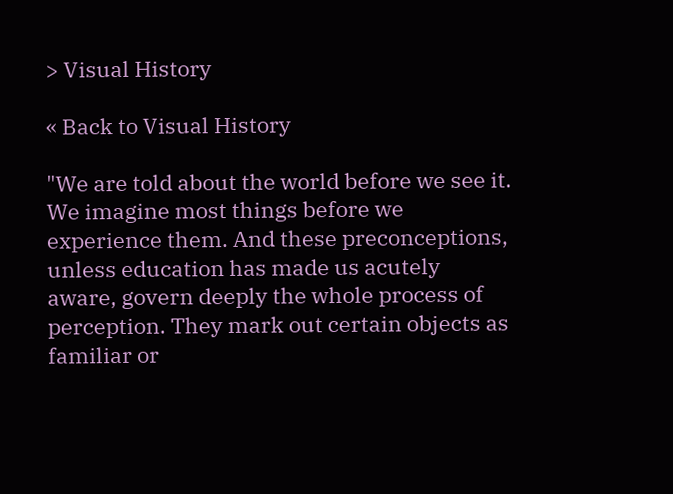> Visual History

« Back to Visual History

"We are told about the world before we see it. We imagine most things before we experience them. And these preconceptions, unless education has made us acutely aware, govern deeply the whole process of perception. They mark out certain objects as familiar or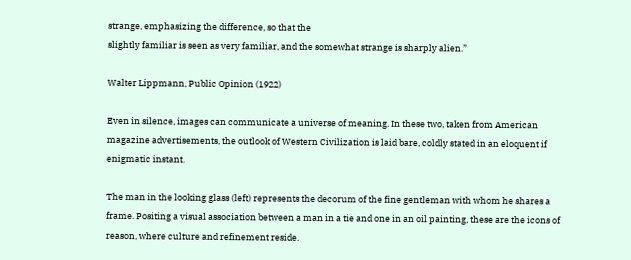strange, emphasizing the difference, so that the
slightly familiar is seen as very familiar, and the somewhat strange is sharply alien.”

Walter Lippmann, Public Opinion (1922)

Even in silence, images can communicate a universe of meaning. In these two, taken from American magazine advertisements, the outlook of Western Civilization is laid bare, coldly stated in an eloquent if enigmatic instant.

The man in the looking glass (left) represents the decorum of the fine gentleman with whom he shares a frame. Positing a visual association between a man in a tie and one in an oil painting, these are the icons of reason, where culture and refinement reside.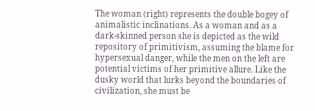The woman (right) represents the double bogey of animalistic inclinations. As a woman and as a dark-skinned person she is depicted as the wild repository of primitivism, assuming the blame for hypersexual danger, while the men on the left are potential victims of her primitive allure. Like the dusky world that lurks beyond the boundaries of civilization, she must be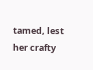tamed, lest her crafty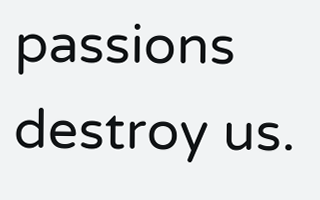passions destroy us.